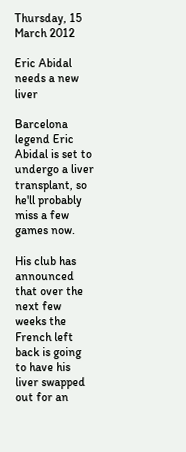Thursday, 15 March 2012

Eric Abidal needs a new liver

Barcelona legend Eric Abidal is set to undergo a liver transplant, so he'll probably miss a few games now.

His club has announced that over the next few weeks the French left back is going to have his liver swapped out for an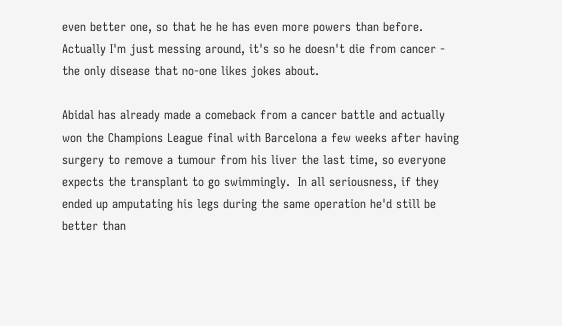even better one, so that he he has even more powers than before.  Actually I'm just messing around, it's so he doesn't die from cancer - the only disease that no-one likes jokes about.

Abidal has already made a comeback from a cancer battle and actually won the Champions League final with Barcelona a few weeks after having surgery to remove a tumour from his liver the last time, so everyone expects the transplant to go swimmingly.  In all seriousness, if they ended up amputating his legs during the same operation he'd still be better than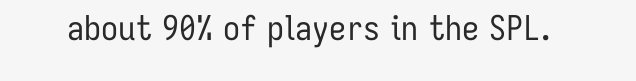about 90% of players in the SPL.